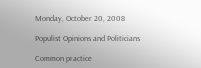Monday, October 20, 2008

Populist Opinions and Politicians

Common practice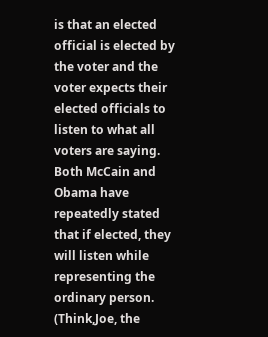is that an elected official is elected by the voter and the voter expects their elected officials to listen to what all voters are saying. Both McCain and Obama have repeatedly stated that if elected, they will listen while representing the ordinary person. (Think,Joe, the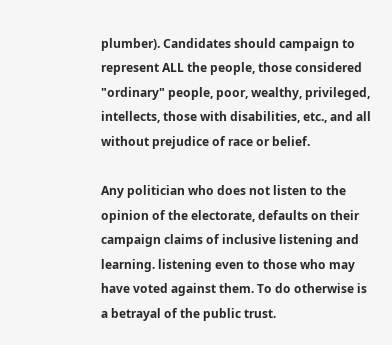plumber). Candidates should campaign to represent ALL the people, those considered "ordinary" people, poor, wealthy, privileged, intellects, those with disabilities, etc., and all without prejudice of race or belief.

Any politician who does not listen to the opinion of the electorate, defaults on their campaign claims of inclusive listening and learning. listening even to those who may have voted against them. To do otherwise is a betrayal of the public trust.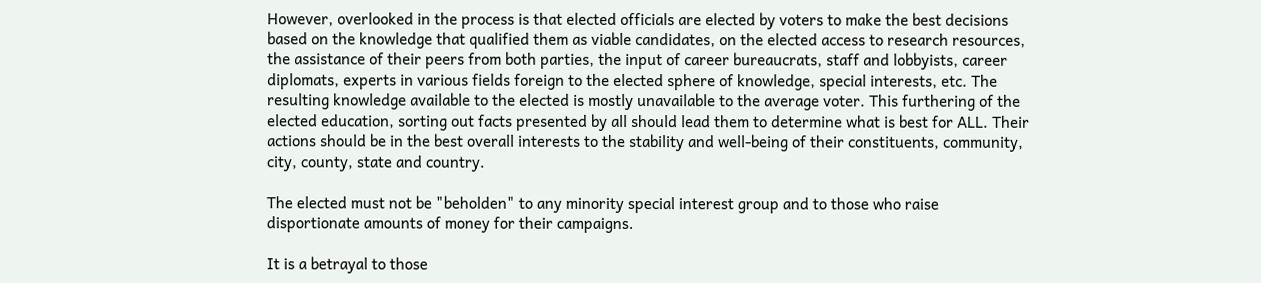However, overlooked in the process is that elected officials are elected by voters to make the best decisions based on the knowledge that qualified them as viable candidates, on the elected access to research resources, the assistance of their peers from both parties, the input of career bureaucrats, staff and lobbyists, career diplomats, experts in various fields foreign to the elected sphere of knowledge, special interests, etc. The resulting knowledge available to the elected is mostly unavailable to the average voter. This furthering of the elected education, sorting out facts presented by all should lead them to determine what is best for ALL. Their actions should be in the best overall interests to the stability and well-being of their constituents, community, city, county, state and country.

The elected must not be "beholden" to any minority special interest group and to those who raise disportionate amounts of money for their campaigns.

It is a betrayal to those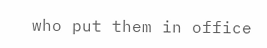who put them in office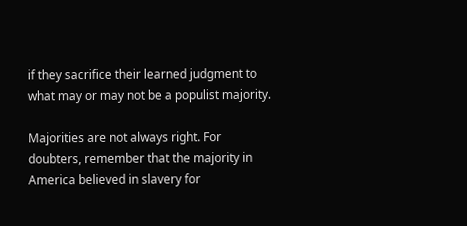if they sacrifice their learned judgment to what may or may not be a populist majority.

Majorities are not always right. For doubters, remember that the majority in America believed in slavery for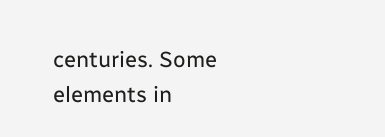centuries. Some elements in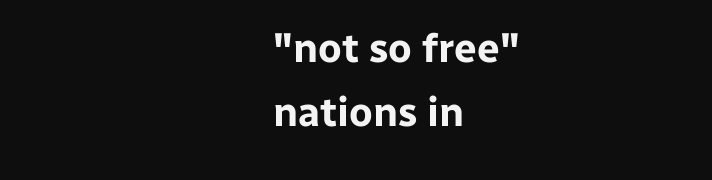"not so free" nations in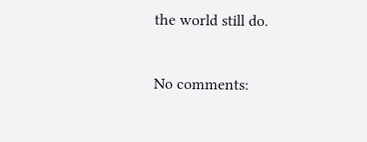the world still do.

No comments: